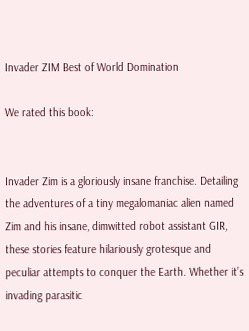Invader ZIM Best of World Domination

We rated this book:


Invader Zim is a gloriously insane franchise. Detailing the adventures of a tiny megalomaniac alien named Zim and his insane, dimwitted robot assistant GIR, these stories feature hilariously grotesque and peculiar attempts to conquer the Earth. Whether it’s invading parasitic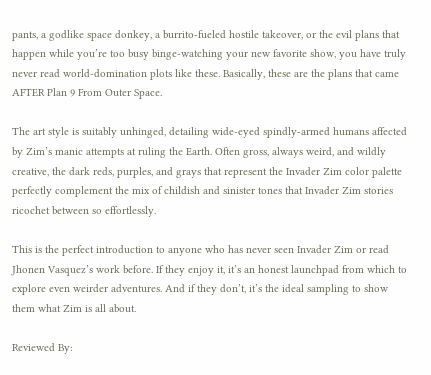pants, a godlike space donkey, a burrito-fueled hostile takeover, or the evil plans that happen while you’re too busy binge-watching your new favorite show, you have truly never read world-domination plots like these. Basically, these are the plans that came AFTER Plan 9 From Outer Space.

The art style is suitably unhinged, detailing wide-eyed spindly-armed humans affected by Zim’s manic attempts at ruling the Earth. Often gross, always weird, and wildly creative, the dark reds, purples, and grays that represent the Invader Zim color palette perfectly complement the mix of childish and sinister tones that Invader Zim stories ricochet between so effortlessly.

This is the perfect introduction to anyone who has never seen Invader Zim or read Jhonen Vasquez’s work before. If they enjoy it, it’s an honest launchpad from which to explore even weirder adventures. And if they don’t, it’s the ideal sampling to show them what Zim is all about.

Reviewed By: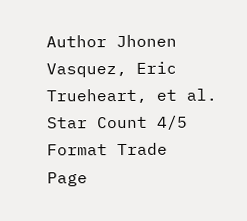Author Jhonen Vasquez, Eric Trueheart, et al.
Star Count 4/5
Format Trade
Page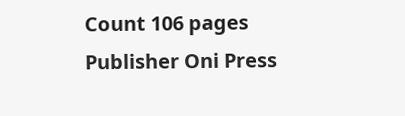Count 106 pages
Publisher Oni Press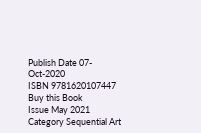Publish Date 07-Oct-2020
ISBN 9781620107447 Buy this Book
Issue May 2021
Category Sequential Art